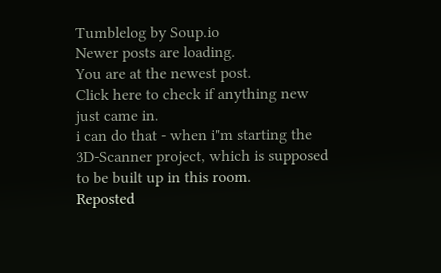Tumblelog by Soup.io
Newer posts are loading.
You are at the newest post.
Click here to check if anything new just came in.
i can do that - when i"m starting the 3D-Scanner project, which is supposed to be built up in this room.
Reposted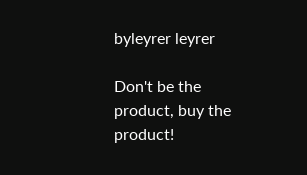byleyrer leyrer

Don't be the product, buy the product!